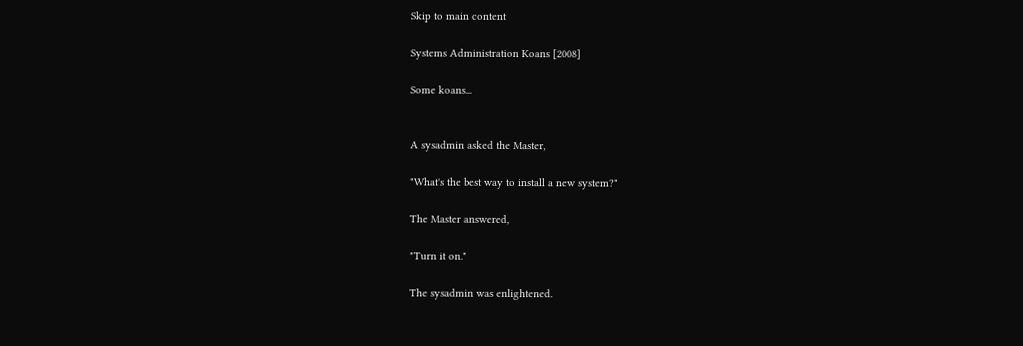Skip to main content

Systems Administration Koans [2008]

Some koans...


A sysadmin asked the Master,

"What's the best way to install a new system?"

The Master answered,

"Turn it on."

The sysadmin was enlightened.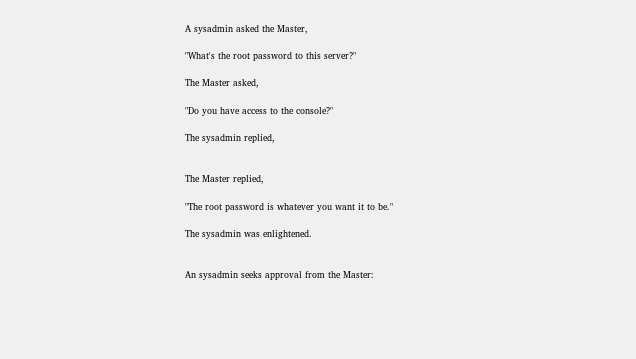A sysadmin asked the Master,

"What's the root password to this server?"

The Master asked,

"Do you have access to the console?"

The sysadmin replied,


The Master replied,

"The root password is whatever you want it to be."

The sysadmin was enlightened.


An sysadmin seeks approval from the Master: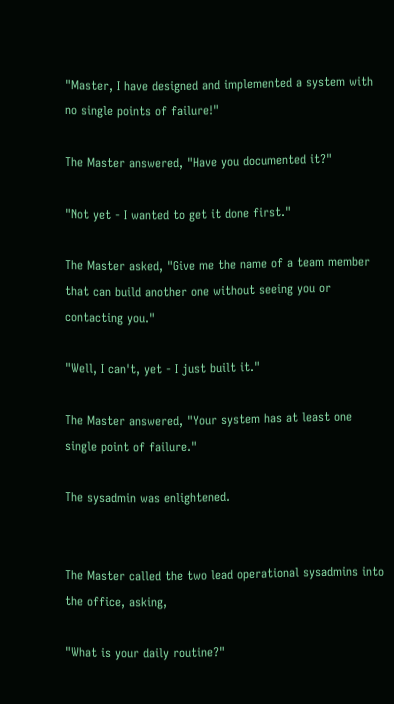"Master, I have designed and implemented a system with no single points of failure!"

The Master answered, "Have you documented it?"

"Not yet - I wanted to get it done first."

The Master asked, "Give me the name of a team member that can build another one without seeing you or contacting you."

"Well, I can't, yet - I just built it."

The Master answered, "Your system has at least one single point of failure."

The sysadmin was enlightened.


The Master called the two lead operational sysadmins into the office, asking,

"What is your daily routine?"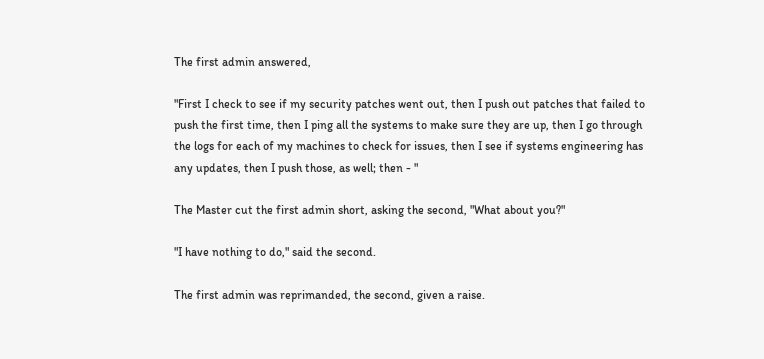The first admin answered,

"First I check to see if my security patches went out, then I push out patches that failed to push the first time, then I ping all the systems to make sure they are up, then I go through the logs for each of my machines to check for issues, then I see if systems engineering has any updates, then I push those, as well; then - "

The Master cut the first admin short, asking the second, "What about you?"

"I have nothing to do," said the second.

The first admin was reprimanded, the second, given a raise.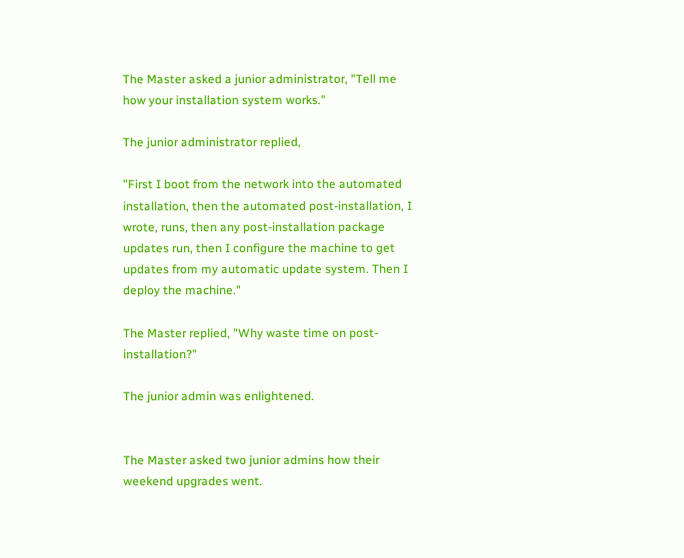The Master asked a junior administrator, "Tell me how your installation system works."

The junior administrator replied,

"First I boot from the network into the automated installation, then the automated post-installation, I wrote, runs, then any post-installation package updates run, then I configure the machine to get updates from my automatic update system. Then I deploy the machine."

The Master replied, "Why waste time on post-installation?"

The junior admin was enlightened.


The Master asked two junior admins how their weekend upgrades went.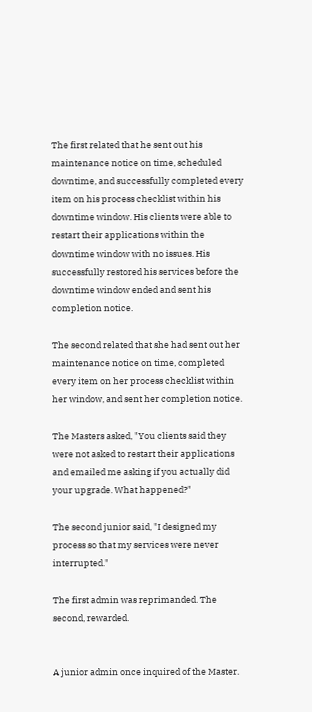The first related that he sent out his maintenance notice on time, scheduled downtime, and successfully completed every item on his process checklist within his downtime window. His clients were able to restart their applications within the downtime window with no issues. His successfully restored his services before the downtime window ended and sent his completion notice.

The second related that she had sent out her maintenance notice on time, completed every item on her process checklist within her window, and sent her completion notice.

The Masters asked, "You clients said they were not asked to restart their applications and emailed me asking if you actually did your upgrade. What happened?"

The second junior said, "I designed my process so that my services were never interrupted."

The first admin was reprimanded. The second, rewarded.


A junior admin once inquired of the Master.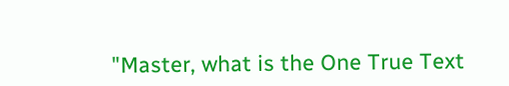"Master, what is the One True Text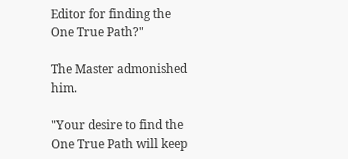Editor for finding the One True Path?"

The Master admonished him.

"Your desire to find the One True Path will keep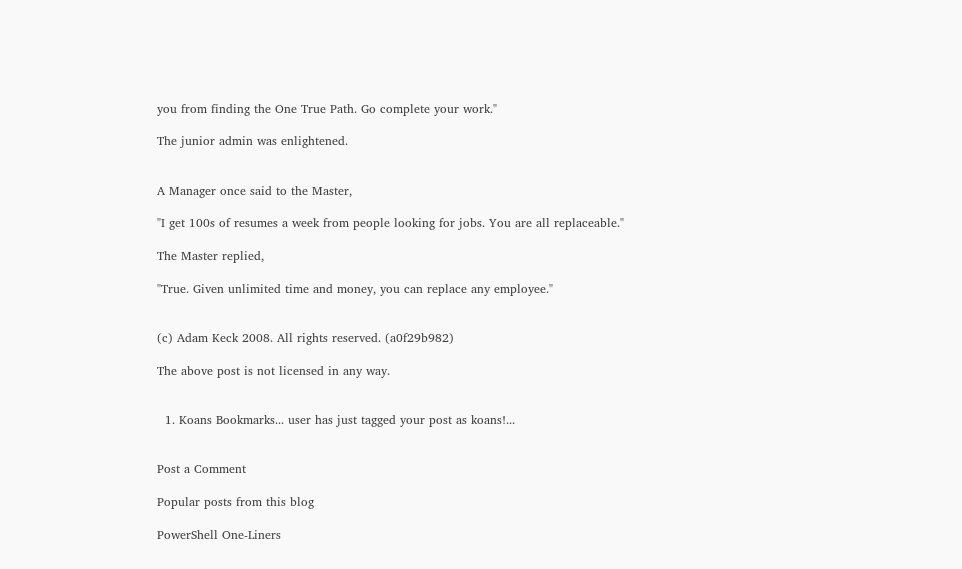you from finding the One True Path. Go complete your work."

The junior admin was enlightened.


A Manager once said to the Master,

"I get 100s of resumes a week from people looking for jobs. You are all replaceable."

The Master replied,

"True. Given unlimited time and money, you can replace any employee."


(c) Adam Keck 2008. All rights reserved. (a0f29b982)

The above post is not licensed in any way.


  1. Koans Bookmarks... user has just tagged your post as koans!...


Post a Comment

Popular posts from this blog

PowerShell One-Liners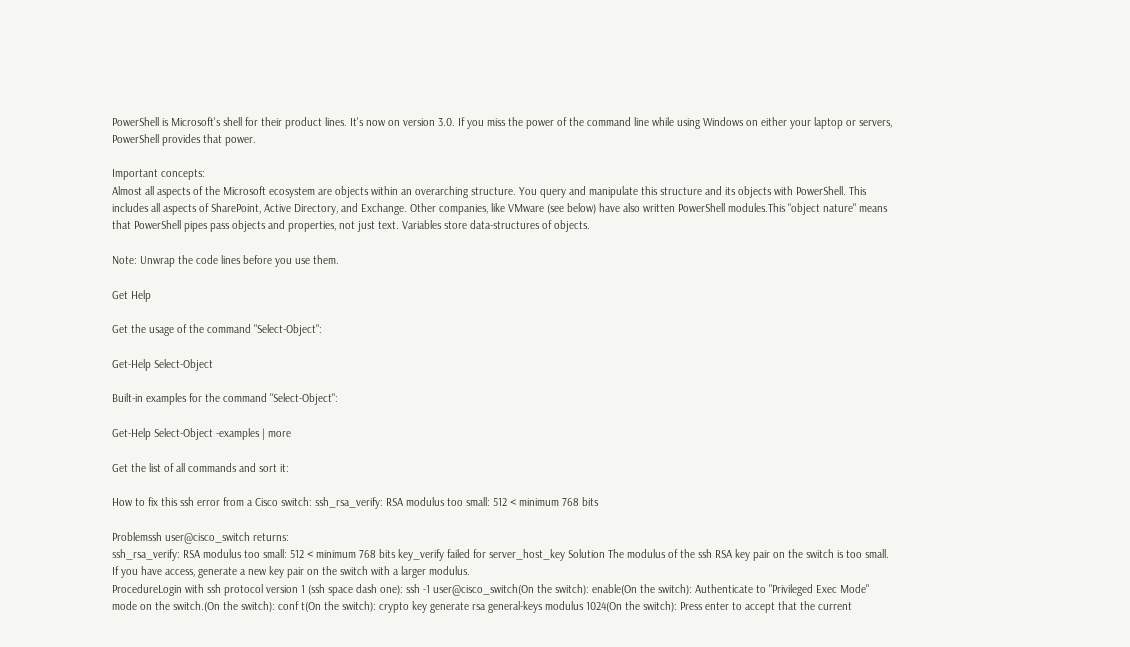PowerShell is Microsoft's shell for their product lines. It's now on version 3.0. If you miss the power of the command line while using Windows on either your laptop or servers, PowerShell provides that power.

Important concepts:
Almost all aspects of the Microsoft ecosystem are objects within an overarching structure. You query and manipulate this structure and its objects with PowerShell. This includes all aspects of SharePoint, Active Directory, and Exchange. Other companies, like VMware (see below) have also written PowerShell modules.This "object nature" means that PowerShell pipes pass objects and properties, not just text. Variables store data-structures of objects.

Note: Unwrap the code lines before you use them.

Get Help

Get the usage of the command "Select-Object":

Get-Help Select-Object

Built-in examples for the command "Select-Object":

Get-Help Select-Object -examples | more

Get the list of all commands and sort it:

How to fix this ssh error from a Cisco switch: ssh_rsa_verify: RSA modulus too small: 512 < minimum 768 bits

Problemssh user@cisco_switch returns:
ssh_rsa_verify: RSA modulus too small: 512 < minimum 768 bits key_verify failed for server_host_key Solution The modulus of the ssh RSA key pair on the switch is too small. If you have access, generate a new key pair on the switch with a larger modulus.
ProcedureLogin with ssh protocol version 1 (ssh space dash one): ssh -1 user@cisco_switch(On the switch): enable(On the switch): Authenticate to "Privileged Exec Mode" mode on the switch.(On the switch): conf t(On the switch): crypto key generate rsa general-keys modulus 1024(On the switch): Press enter to accept that the current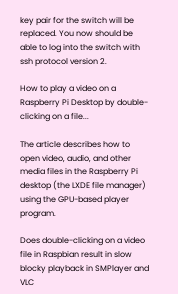key pair for the switch will be replaced. You now should be able to log into the switch with ssh protocol version 2.

How to play a video on a Raspberry Pi Desktop by double-clicking on a file...

The article describes how to open video, audio, and other media files in the Raspberry Pi desktop (the LXDE file manager) using the GPU-based player program.

Does double-clicking on a video file in Raspbian result in slow blocky playback in SMPlayer and VLC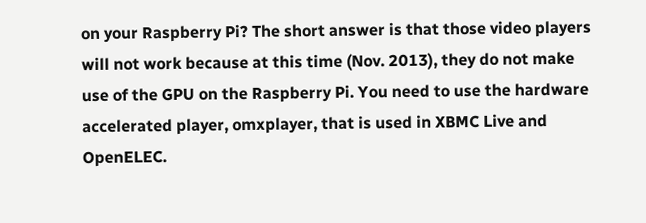on your Raspberry Pi? The short answer is that those video players will not work because at this time (Nov. 2013), they do not make use of the GPU on the Raspberry Pi. You need to use the hardware accelerated player, omxplayer, that is used in XBMC Live and OpenELEC.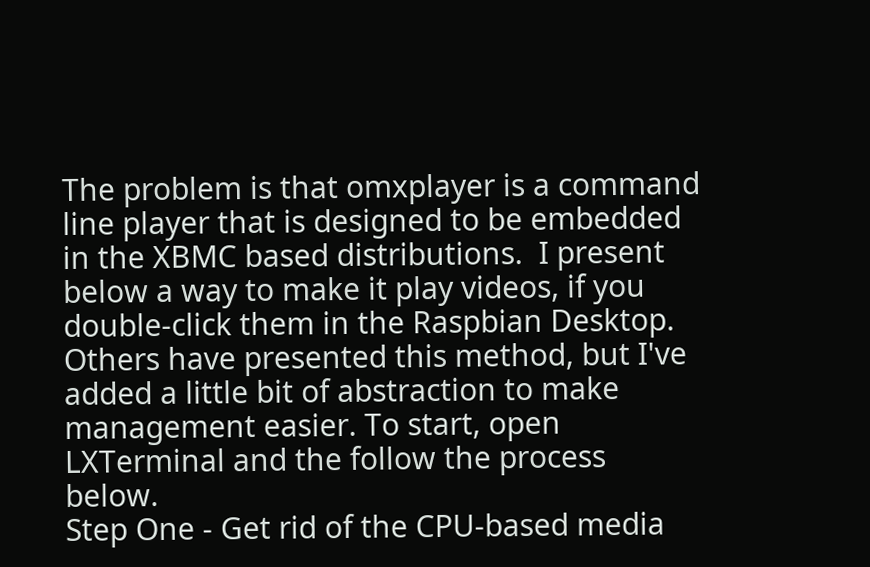The problem is that omxplayer is a command line player that is designed to be embedded in the XBMC based distributions.  I present below a way to make it play videos, if you double-click them in the Raspbian Desktop. Others have presented this method, but I've added a little bit of abstraction to make management easier. To start, open LXTerminal and the follow the process below.
Step One - Get rid of the CPU-based media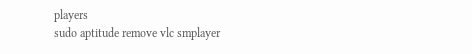players
sudo aptitude remove vlc smplayer